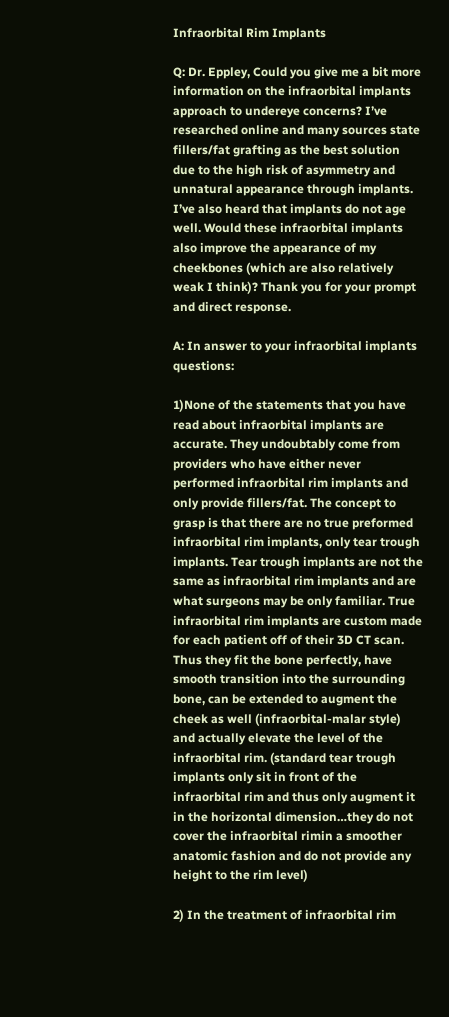Infraorbital Rim Implants

Q: Dr. Eppley, Could you give me a bit more information on the infraorbital implants approach to undereye concerns? I’ve researched online and many sources state fillers/fat grafting as the best solution due to the high risk of asymmetry and unnatural appearance through implants. I’ve also heard that implants do not age well. Would these infraorbital implants also improve the appearance of my cheekbones (which are also relatively weak I think)? Thank you for your prompt and direct response.

A: In answer to your infraorbital implants questions:

1)None of the statements that you have read about infraorbital implants are accurate. They undoubtably come from providers who have either never performed infraorbital rim implants and only provide fillers/fat. The concept to grasp is that there are no true preformed infraorbital rim implants, only tear trough implants. Tear trough implants are not the same as infraorbital rim implants and are what surgeons may be only familiar. True infraorbital rim implants are custom made for each patient off of their 3D CT scan. Thus they fit the bone perfectly, have smooth transition into the surrounding bone, can be extended to augment the cheek as well (infraorbital-malar style) and actually elevate the level of the infraorbital rim. (standard tear trough implants only sit in front of the infraorbital rim and thus only augment it in the horizontal dimension…they do not cover the infraorbital rimin a smoother anatomic fashion and do not provide any height to the rim level)

2) In the treatment of infraorbital rim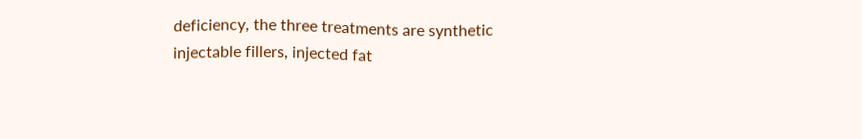deficiency, the three treatments are synthetic injectable fillers, injected fat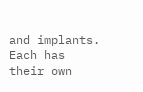and implants. Each has their own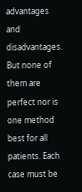advantages and disadvantages. But none of them are perfect nor is one method best for all patients. Each case must be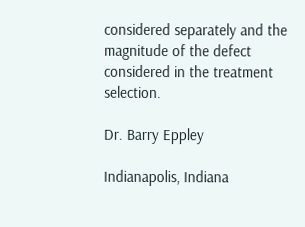considered separately and the magnitude of the defect considered in the treatment selection.

Dr. Barry Eppley

Indianapolis, Indiana